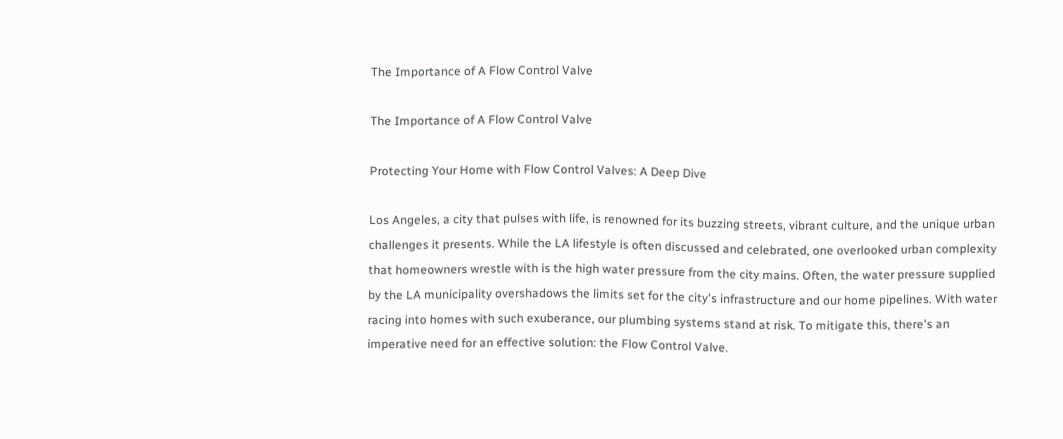The Importance of A Flow Control Valve

The Importance of A Flow Control Valve

Protecting Your Home with Flow Control Valves: A Deep Dive

Los Angeles, a city that pulses with life, is renowned for its buzzing streets, vibrant culture, and the unique urban challenges it presents. While the LA lifestyle is often discussed and celebrated, one overlooked urban complexity that homeowners wrestle with is the high water pressure from the city mains. Often, the water pressure supplied by the LA municipality overshadows the limits set for the city's infrastructure and our home pipelines. With water racing into homes with such exuberance, our plumbing systems stand at risk. To mitigate this, there's an imperative need for an effective solution: the Flow Control Valve.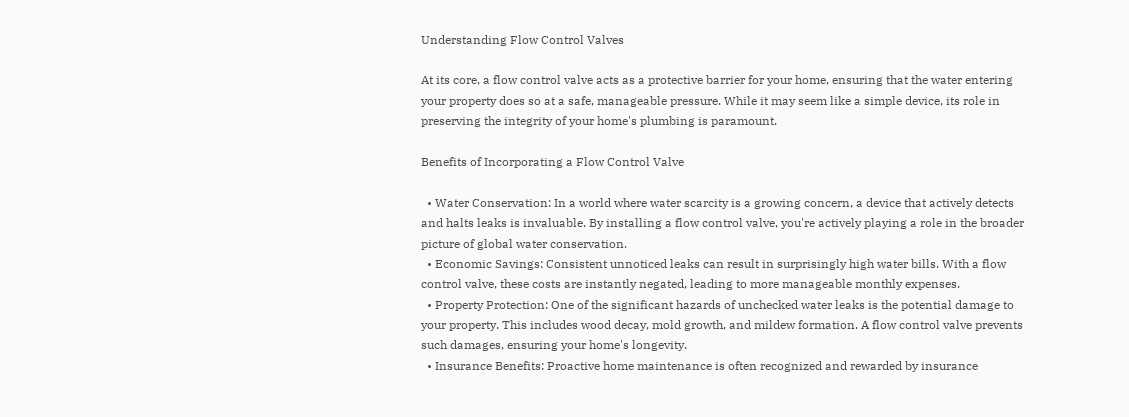Understanding Flow Control Valves

At its core, a flow control valve acts as a protective barrier for your home, ensuring that the water entering your property does so at a safe, manageable pressure. While it may seem like a simple device, its role in preserving the integrity of your home's plumbing is paramount.

Benefits of Incorporating a Flow Control Valve

  • Water Conservation: In a world where water scarcity is a growing concern, a device that actively detects and halts leaks is invaluable. By installing a flow control valve, you're actively playing a role in the broader picture of global water conservation.
  • Economic Savings: Consistent unnoticed leaks can result in surprisingly high water bills. With a flow control valve, these costs are instantly negated, leading to more manageable monthly expenses.
  • Property Protection: One of the significant hazards of unchecked water leaks is the potential damage to your property. This includes wood decay, mold growth, and mildew formation. A flow control valve prevents such damages, ensuring your home's longevity.
  • Insurance Benefits: Proactive home maintenance is often recognized and rewarded by insurance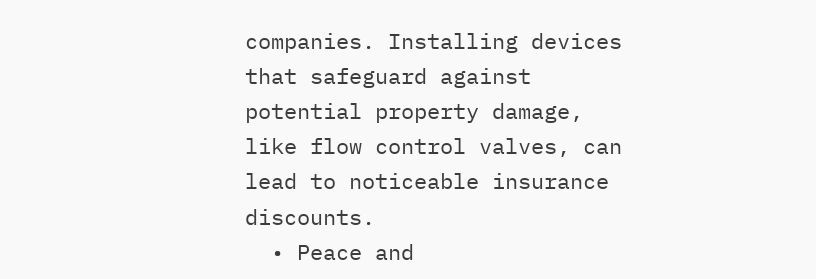companies. Installing devices that safeguard against potential property damage, like flow control valves, can lead to noticeable insurance discounts.
  • Peace and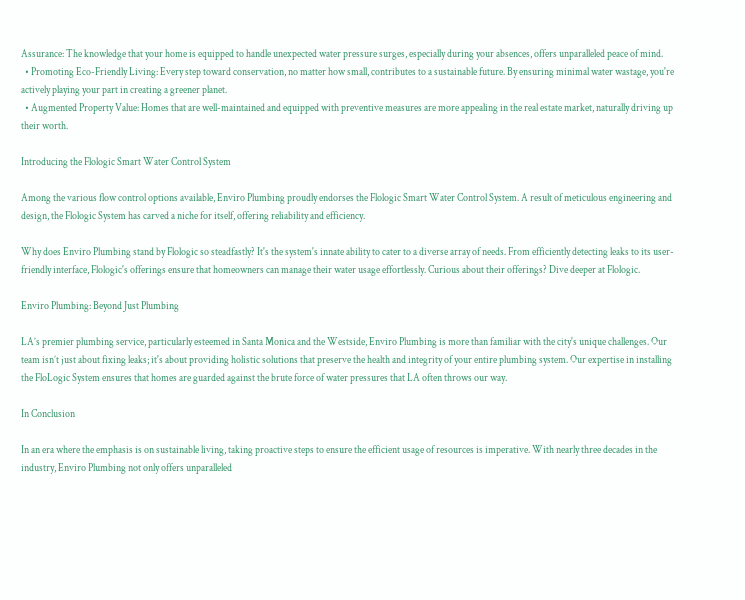Assurance: The knowledge that your home is equipped to handle unexpected water pressure surges, especially during your absences, offers unparalleled peace of mind.
  • Promoting Eco-Friendly Living: Every step toward conservation, no matter how small, contributes to a sustainable future. By ensuring minimal water wastage, you're actively playing your part in creating a greener planet.
  • Augmented Property Value: Homes that are well-maintained and equipped with preventive measures are more appealing in the real estate market, naturally driving up their worth.

Introducing the Flologic Smart Water Control System

Among the various flow control options available, Enviro Plumbing proudly endorses the Flologic Smart Water Control System. A result of meticulous engineering and design, the Flologic System has carved a niche for itself, offering reliability and efficiency.

Why does Enviro Plumbing stand by Flologic so steadfastly? It's the system's innate ability to cater to a diverse array of needs. From efficiently detecting leaks to its user-friendly interface, Flologic's offerings ensure that homeowners can manage their water usage effortlessly. Curious about their offerings? Dive deeper at Flologic.

Enviro Plumbing: Beyond Just Plumbing

LA’s premier plumbing service, particularly esteemed in Santa Monica and the Westside, Enviro Plumbing is more than familiar with the city's unique challenges. Our team isn’t just about fixing leaks; it's about providing holistic solutions that preserve the health and integrity of your entire plumbing system. Our expertise in installing the FloLogic System ensures that homes are guarded against the brute force of water pressures that LA often throws our way.

In Conclusion

In an era where the emphasis is on sustainable living, taking proactive steps to ensure the efficient usage of resources is imperative. With nearly three decades in the industry, Enviro Plumbing not only offers unparalleled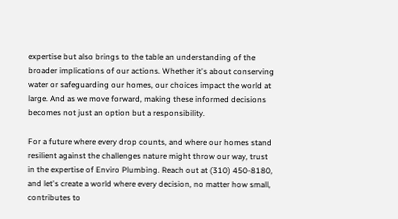expertise but also brings to the table an understanding of the broader implications of our actions. Whether it's about conserving water or safeguarding our homes, our choices impact the world at large. And as we move forward, making these informed decisions becomes not just an option but a responsibility.

For a future where every drop counts, and where our homes stand resilient against the challenges nature might throw our way, trust in the expertise of Enviro Plumbing. Reach out at (310) 450-8180, and let's create a world where every decision, no matter how small, contributes to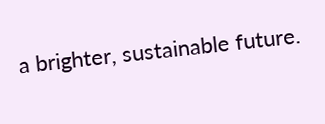a brighter, sustainable future.